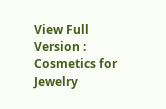View Full Version : Cosmetics for Jewelry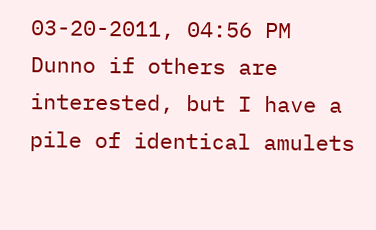03-20-2011, 04:56 PM
Dunno if others are interested, but I have a pile of identical amulets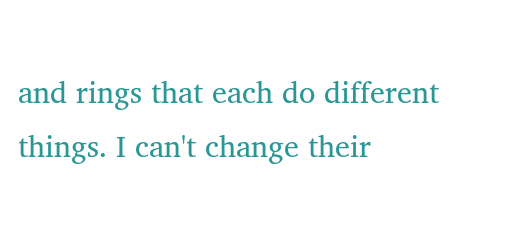and rings that each do different things. I can't change their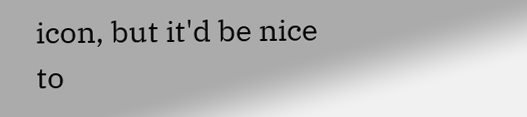icon, but it'd be nice to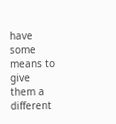have some means to give them a different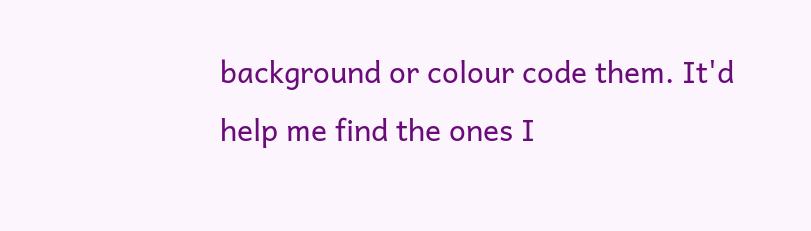background or colour code them. It'd help me find the ones I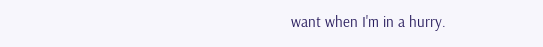want when I'm in a hurry.